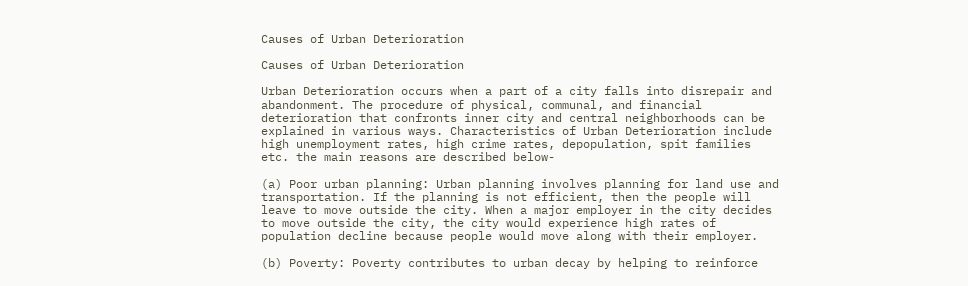Causes of Urban Deterioration

Causes of Urban Deterioration

Urban Deterioration occurs when a part of a city falls into disrepair and abandonment. The procedure of physical, communal, and financial deterioration that confronts inner city and central neighborhoods can be explained in various ways. Characteristics of Urban Deterioration include high unemployment rates, high crime rates, depopulation, spit families etc. the main reasons are described below-

(a) Poor urban planning: Urban planning involves planning for land use and transportation. If the planning is not efficient, then the people will leave to move outside the city. When a major employer in the city decides to move outside the city, the city would experience high rates of population decline because people would move along with their employer.

(b) Poverty: Poverty contributes to urban decay by helping to reinforce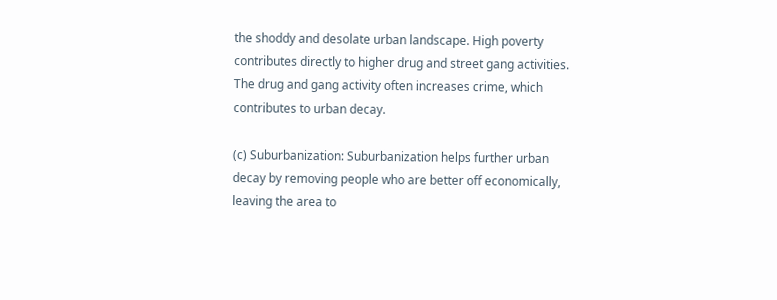the shoddy and desolate urban landscape. High poverty contributes directly to higher drug and street gang activities. The drug and gang activity often increases crime, which contributes to urban decay.

(c) Suburbanization: Suburbanization helps further urban decay by removing people who are better off economically, leaving the area to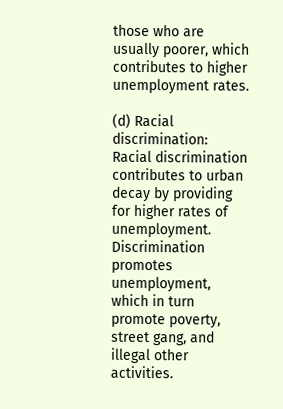those who are usually poorer, which contributes to higher unemployment rates.

(d) Racial discrimination: Racial discrimination contributes to urban decay by providing for higher rates of unemployment. Discrimination promotes unemployment, which in turn promote poverty, street gang, and illegal other activities.